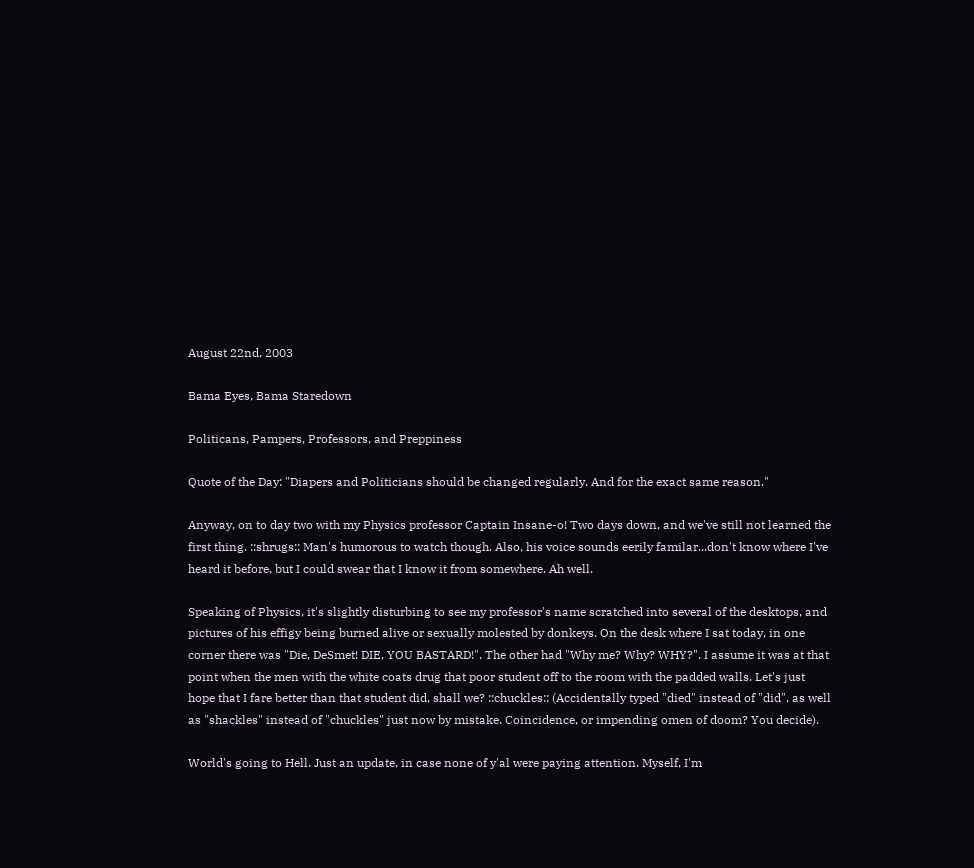August 22nd, 2003

Bama Eyes, Bama Staredown

Politicans, Pampers, Professors, and Preppiness

Quote of the Day: "Diapers and Politicians should be changed regularly. And for the exact same reason."

Anyway, on to day two with my Physics professor Captain Insane-o! Two days down, and we've still not learned the first thing. ::shrugs:: Man's humorous to watch though. Also, his voice sounds eerily familar...don't know where I've heard it before, but I could swear that I know it from somewhere. Ah well.

Speaking of Physics, it's slightly disturbing to see my professor's name scratched into several of the desktops, and pictures of his effigy being burned alive or sexually molested by donkeys. On the desk where I sat today, in one corner there was "Die, DeSmet! DIE, YOU BASTARD!". The other had "Why me? Why? WHY?". I assume it was at that point when the men with the white coats drug that poor student off to the room with the padded walls. Let's just hope that I fare better than that student did, shall we? ::chuckles:: (Accidentally typed "died" instead of "did", as well as "shackles" instead of "chuckles" just now by mistake. Coincidence, or impending omen of doom? You decide).

World's going to Hell. Just an update, in case none of y'al were paying attention. Myself, I'm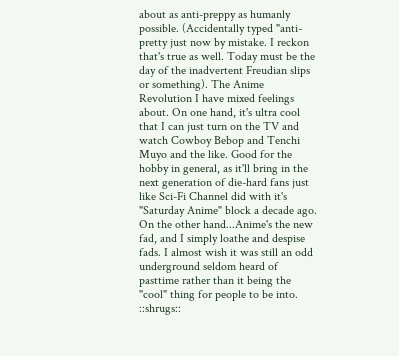about as anti-preppy as humanly possible. (Accidentally typed "anti-pretty just now by mistake. I reckon that's true as well. Today must be the day of the inadvertent Freudian slips or something). The Anime Revolution I have mixed feelings about. On one hand, it's ultra cool that I can just turn on the TV and watch Cowboy Bebop and Tenchi Muyo and the like. Good for the hobby in general, as it'll bring in the next generation of die-hard fans just like Sci-Fi Channel did with it's "Saturday Anime" block a decade ago. On the other hand...Anime's the new fad, and I simply loathe and despise fads. I almost wish it was still an odd underground seldom heard of pasttime rather than it being the "cool" thing for people to be into. ::shrugs::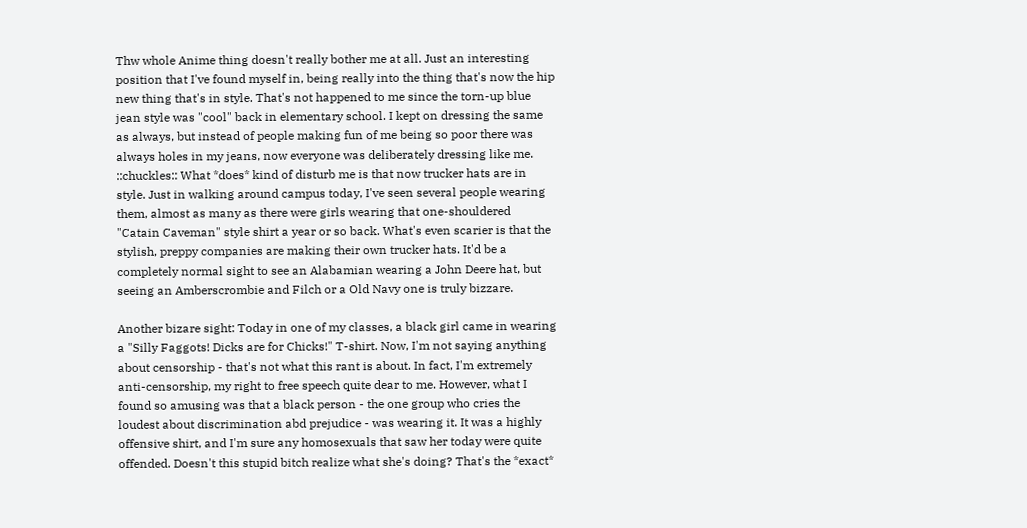Thw whole Anime thing doesn't really bother me at all. Just an interesting position that I've found myself in, being really into the thing that's now the hip new thing that's in style. That's not happened to me since the torn-up blue jean style was "cool" back in elementary school. I kept on dressing the same as always, but instead of people making fun of me being so poor there was always holes in my jeans, now everyone was deliberately dressing like me. ::chuckles:: What *does* kind of disturb me is that now trucker hats are in style. Just in walking around campus today, I've seen several people wearing them, almost as many as there were girls wearing that one-shouldered "Catain Caveman" style shirt a year or so back. What's even scarier is that the stylish, preppy companies are making their own trucker hats. It'd be a completely normal sight to see an Alabamian wearing a John Deere hat, but seeing an Amberscrombie and Filch or a Old Navy one is truly bizzare.

Another bizare sight: Today in one of my classes, a black girl came in wearing a "Silly Faggots! Dicks are for Chicks!" T-shirt. Now, I'm not saying anything about censorship - that's not what this rant is about. In fact, I'm extremely anti-censorship, my right to free speech quite dear to me. However, what I found so amusing was that a black person - the one group who cries the loudest about discrimination abd prejudice - was wearing it. It was a highly offensive shirt, and I'm sure any homosexuals that saw her today were quite offended. Doesn't this stupid bitch realize what she's doing? That's the *exact*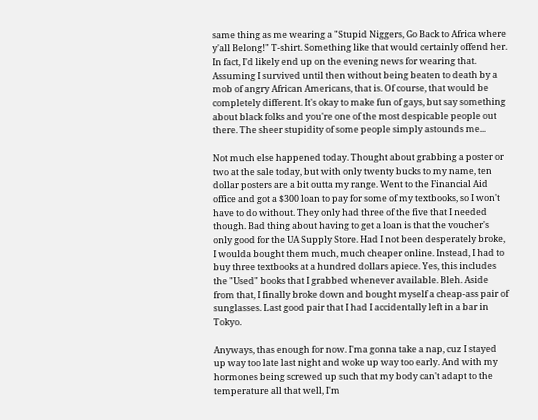same thing as me wearing a "Stupid Niggers, Go Back to Africa where y'all Belong!" T-shirt. Something like that would certainly offend her. In fact, I'd likely end up on the evening news for wearing that. Assuming I survived until then without being beaten to death by a mob of angry African Americans, that is. Of course, that would be completely different. It's okay to make fun of gays, but say something about black folks and you're one of the most despicable people out there. The sheer stupidity of some people simply astounds me...

Not much else happened today. Thought about grabbing a poster or two at the sale today, but with only twenty bucks to my name, ten dollar posters are a bit outta my range. Went to the Financial Aid office and got a $300 loan to pay for some of my textbooks, so I won't have to do without. They only had three of the five that I needed though. Bad thing about having to get a loan is that the voucher's only good for the UA Supply Store. Had I not been desperately broke, I woulda bought them much, much cheaper online. Instead, I had to buy three textbooks at a hundred dollars apiece. Yes, this includes the "Used" books that I grabbed whenever available. Bleh. Aside from that, I finally broke down and bought myself a cheap-ass pair of sunglasses. Last good pair that I had I accidentally left in a bar in Tokyo.

Anyways, thas enough for now. I'ma gonna take a nap, cuz I stayed up way too late last night and woke up way too early. And with my hormones being screwed up such that my body can't adapt to the temperature all that well, I'm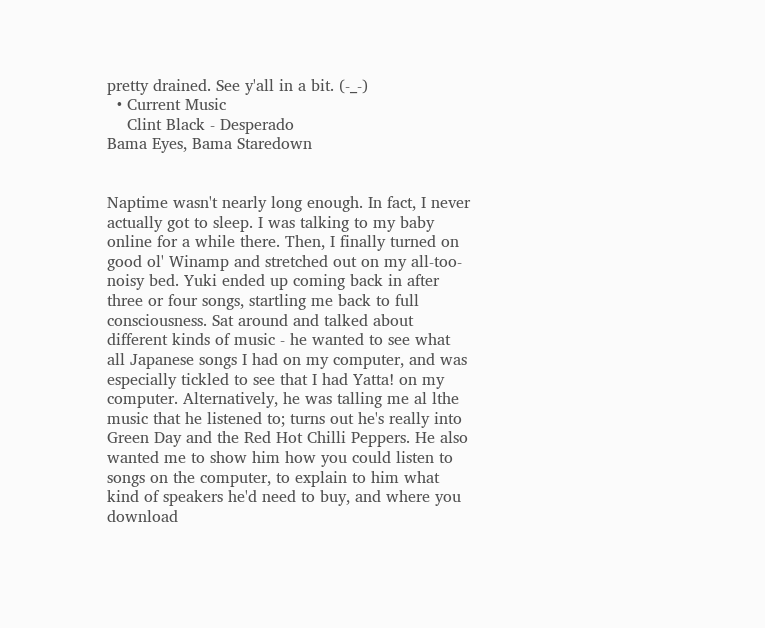pretty drained. See y'all in a bit. (-_-)
  • Current Music
    Clint Black - Desperado
Bama Eyes, Bama Staredown


Naptime wasn't nearly long enough. In fact, I never actually got to sleep. I was talking to my baby online for a while there. Then, I finally turned on good ol' Winamp and stretched out on my all-too-noisy bed. Yuki ended up coming back in after three or four songs, startling me back to full consciousness. Sat around and talked about different kinds of music - he wanted to see what all Japanese songs I had on my computer, and was especially tickled to see that I had Yatta! on my computer. Alternatively, he was talling me al lthe music that he listened to; turns out he's really into Green Day and the Red Hot Chilli Peppers. He also wanted me to show him how you could listen to songs on the computer, to explain to him what kind of speakers he'd need to buy, and where you download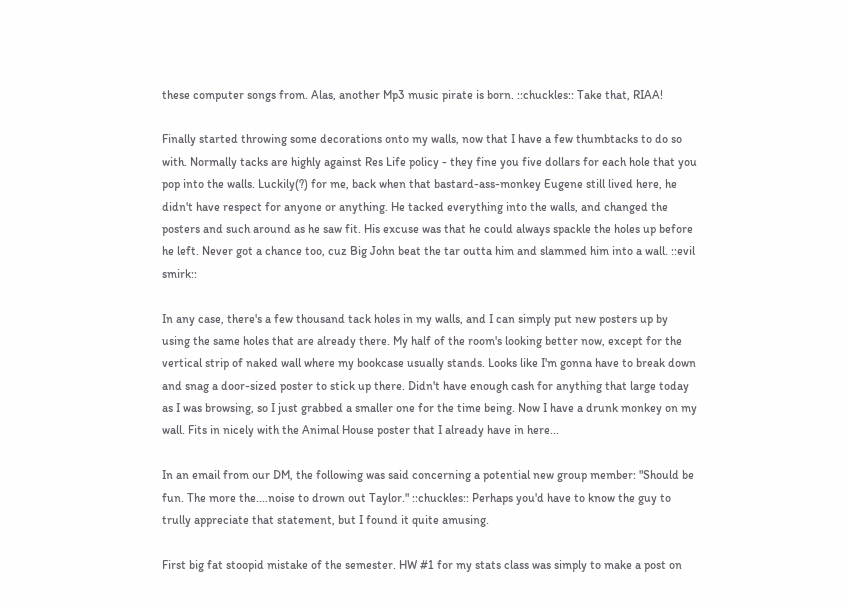these computer songs from. Alas, another Mp3 music pirate is born. ::chuckles:: Take that, RIAA!

Finally started throwing some decorations onto my walls, now that I have a few thumbtacks to do so with. Normally tacks are highly against Res Life policy - they fine you five dollars for each hole that you pop into the walls. Luckily(?) for me, back when that bastard-ass-monkey Eugene still lived here, he didn't have respect for anyone or anything. He tacked everything into the walls, and changed the posters and such around as he saw fit. His excuse was that he could always spackle the holes up before he left. Never got a chance too, cuz Big John beat the tar outta him and slammed him into a wall. ::evil smirk::

In any case, there's a few thousand tack holes in my walls, and I can simply put new posters up by using the same holes that are already there. My half of the room's looking better now, except for the vertical strip of naked wall where my bookcase usually stands. Looks like I'm gonna have to break down and snag a door-sized poster to stick up there. Didn't have enough cash for anything that large today as I was browsing, so I just grabbed a smaller one for the time being. Now I have a drunk monkey on my wall. Fits in nicely with the Animal House poster that I already have in here...

In an email from our DM, the following was said concerning a potential new group member: "Should be fun. The more the....noise to drown out Taylor." ::chuckles:: Perhaps you'd have to know the guy to trully appreciate that statement, but I found it quite amusing.

First big fat stoopid mistake of the semester. HW #1 for my stats class was simply to make a post on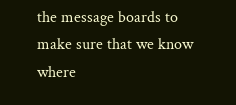the message boards to make sure that we know where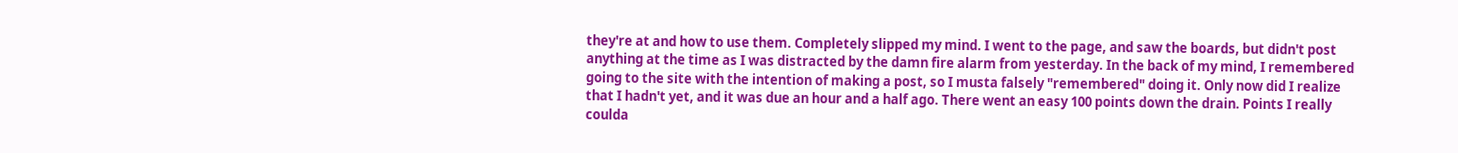they're at and how to use them. Completely slipped my mind. I went to the page, and saw the boards, but didn't post anything at the time as I was distracted by the damn fire alarm from yesterday. In the back of my mind, I remembered going to the site with the intention of making a post, so I musta falsely "remembered" doing it. Only now did I realize that I hadn't yet, and it was due an hour and a half ago. There went an easy 100 points down the drain. Points I really coulda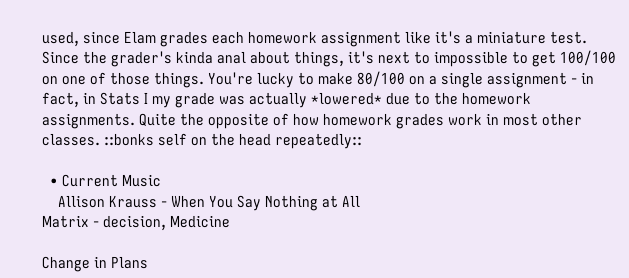used, since Elam grades each homework assignment like it's a miniature test. Since the grader's kinda anal about things, it's next to impossible to get 100/100 on one of those things. You're lucky to make 80/100 on a single assignment - in fact, in Stats I my grade was actually *lowered* due to the homework assignments. Quite the opposite of how homework grades work in most other classes. ::bonks self on the head repeatedly::

  • Current Music
    Allison Krauss - When You Say Nothing at All
Matrix - decision, Medicine

Change in Plans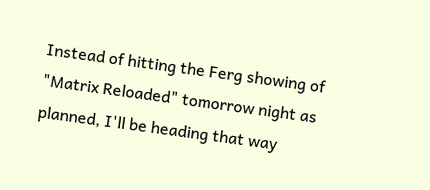Instead of hitting the Ferg showing of "Matrix Reloaded" tomorrow night as planned, I'll be heading that way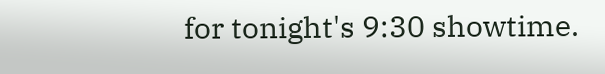for tonight's 9:30 showtime.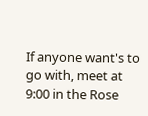If anyone want's to go with, meet at 9:00 in the Rose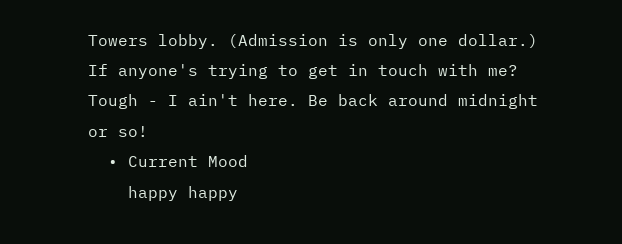Towers lobby. (Admission is only one dollar.) If anyone's trying to get in touch with me? Tough - I ain't here. Be back around midnight or so!
  • Current Mood
    happy happy